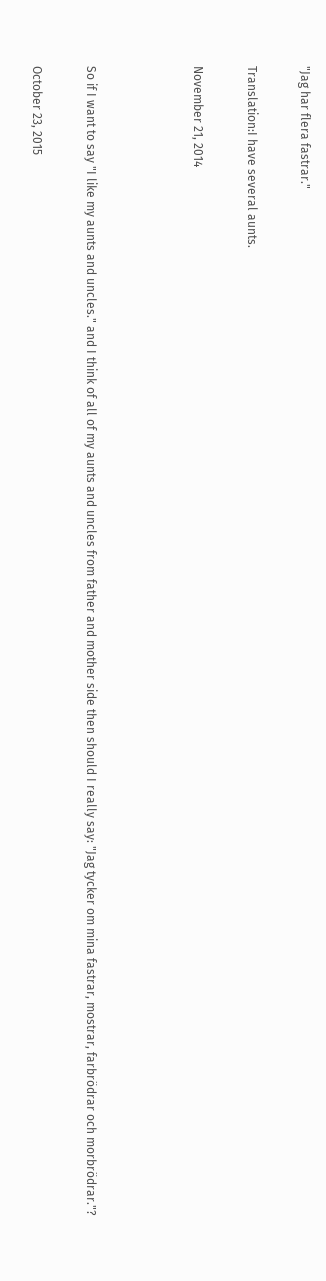"Jag har flera fastrar."

Translation:I have several aunts.

November 21, 2014



So if I want to say "I like my aunts and uncles." and I think of all of my aunts and uncles from father and mother side then should I really say: "Jag tycker om mina fastrar, mostrar, farbrödrar och morbrödrar."?

October 23, 2015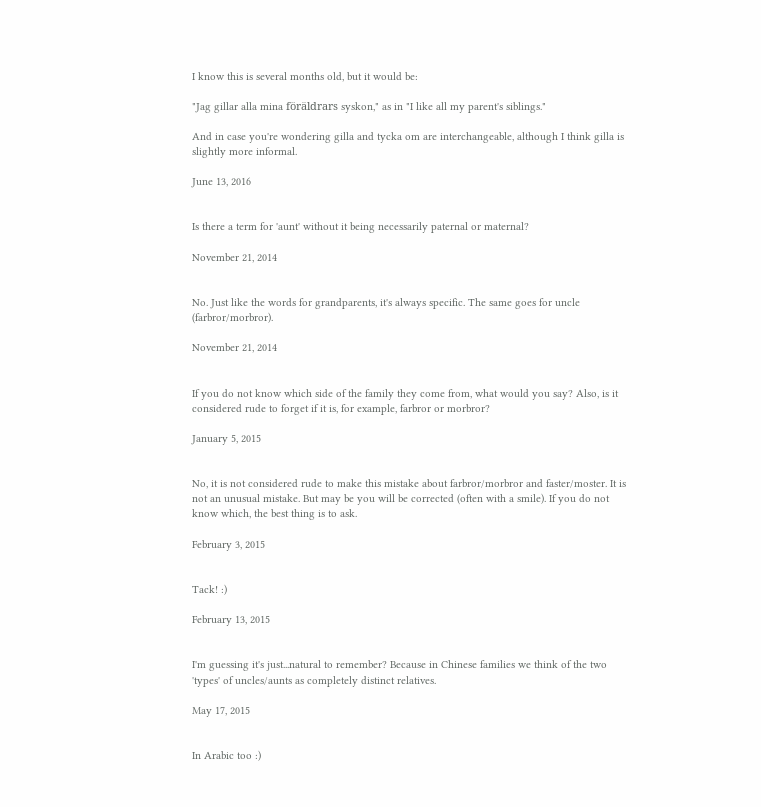I know this is several months old, but it would be:

"Jag gillar alla mina föräldrars syskon," as in "I like all my parent's siblings."

And in case you're wondering gilla and tycka om are interchangeable, although I think gilla is slightly more informal.

June 13, 2016


Is there a term for 'aunt' without it being necessarily paternal or maternal?

November 21, 2014


No. Just like the words for grandparents, it's always specific. The same goes for uncle (farbror/morbror).

November 21, 2014


If you do not know which side of the family they come from, what would you say? Also, is it considered rude to forget if it is, for example, farbror or morbror?

January 5, 2015


No, it is not considered rude to make this mistake about farbror/morbror and faster/moster. It is not an unusual mistake. But may be you will be corrected (often with a smile). If you do not know which, the best thing is to ask.

February 3, 2015


Tack! :)

February 13, 2015


I'm guessing it's just...natural to remember? Because in Chinese families we think of the two 'types' of uncles/aunts as completely distinct relatives.

May 17, 2015


In Arabic too :)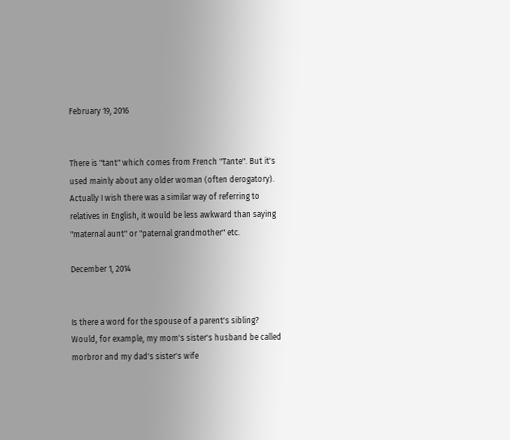February 19, 2016


There is "tant" which comes from French "Tante". But it's used mainly about any older woman (often derogatory). Actually I wish there was a similar way of referring to relatives in English, it would be less awkward than saying "maternal aunt" or "paternal grandmother" etc.

December 1, 2014


Is there a word for the spouse of a parent's sibling? Would, for example, my mom's sister's husband be called morbror and my dad's sister's wife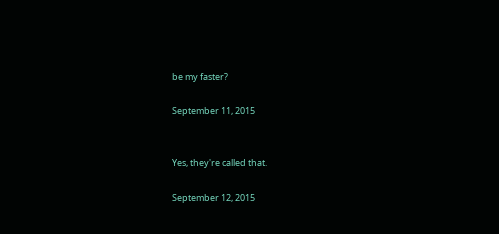be my faster?

September 11, 2015


Yes, they're called that.

September 12, 2015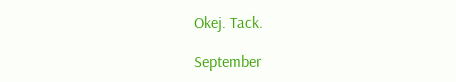Okej. Tack.

September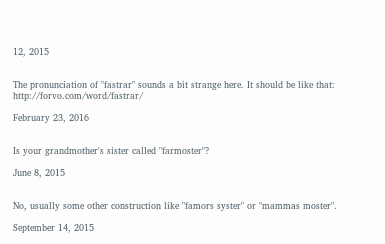12, 2015


The pronunciation of "fastrar" sounds a bit strange here. It should be like that: http://forvo.com/word/fastrar/

February 23, 2016


Is your grandmother's sister called "farmoster"?

June 8, 2015


No, usually some other construction like "famors syster" or "mammas moster".

September 14, 2015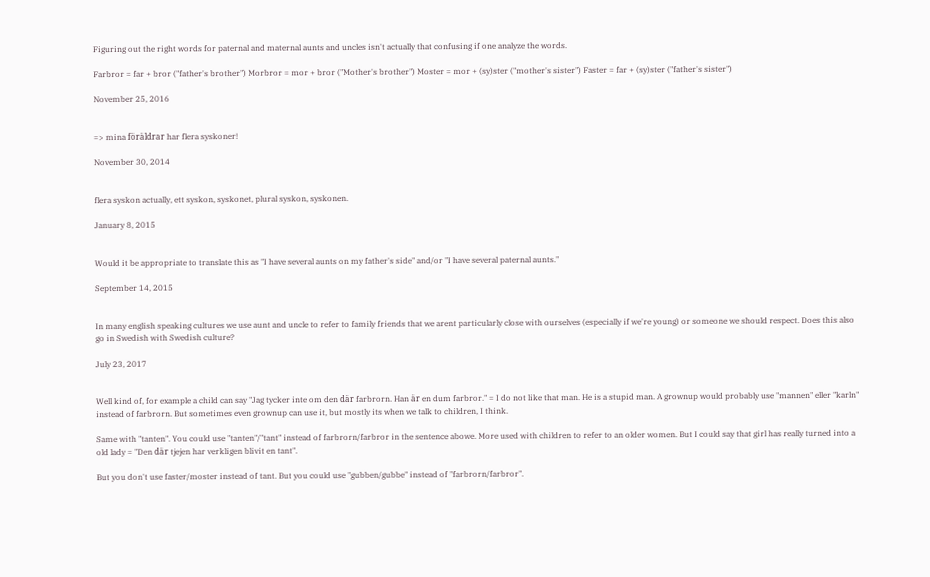Figuring out the right words for paternal and maternal aunts and uncles isn't actually that confusing if one analyze the words.

Farbror = far + bror ("father's brother") Morbror = mor + bror ("Mother's brother") Moster = mor + (sy)ster ("mother's sister") Faster = far + (sy)ster ("father's sister")

November 25, 2016


=> mina föräldrar har flera syskoner!

November 30, 2014


flera syskon actually, ett syskon, syskonet, plural syskon, syskonen.

January 8, 2015


Would it be appropriate to translate this as "I have several aunts on my father's side" and/or "I have several paternal aunts."

September 14, 2015


In many english speaking cultures we use aunt and uncle to refer to family friends that we arent particularly close with ourselves (especially if we're young) or someone we should respect. Does this also go in Swedish with Swedish culture?

July 23, 2017


Well kind of, for example a child can say "Jag tycker inte om den där farbrorn. Han är en dum farbror." = I do not like that man. He is a stupid man. A grownup would probably use "mannen" eller "karln" instead of farbrorn. But sometimes even grownup can use it, but mostly its when we talk to children, I think.

Same with "tanten". You could use "tanten"/"tant" instead of farbrorn/farbror in the sentence abowe. More used with children to refer to an older women. But I could say that girl has really turned into a old lady = "Den där tjejen har verkligen blivit en tant".

But you don't use faster/moster instead of tant. But you could use "gubben/gubbe" instead of "farbrorn/farbror".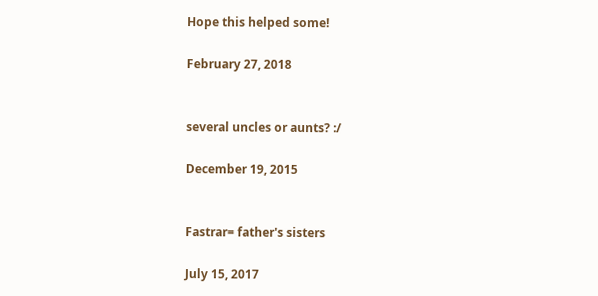Hope this helped some!

February 27, 2018


several uncles or aunts? :/

December 19, 2015


Fastrar= father's sisters

July 15, 2017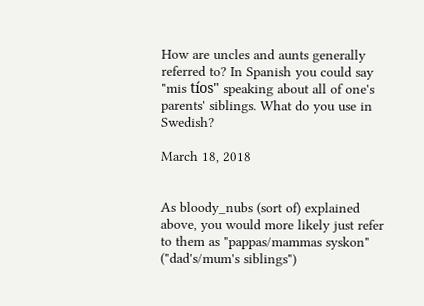How are uncles and aunts generally referred to? In Spanish you could say "mis tíos" speaking about all of one's parents' siblings. What do you use in Swedish?

March 18, 2018


As bloody_nubs (sort of) explained above, you would more likely just refer to them as "pappas/mammas syskon" ("dad's/mum's siblings")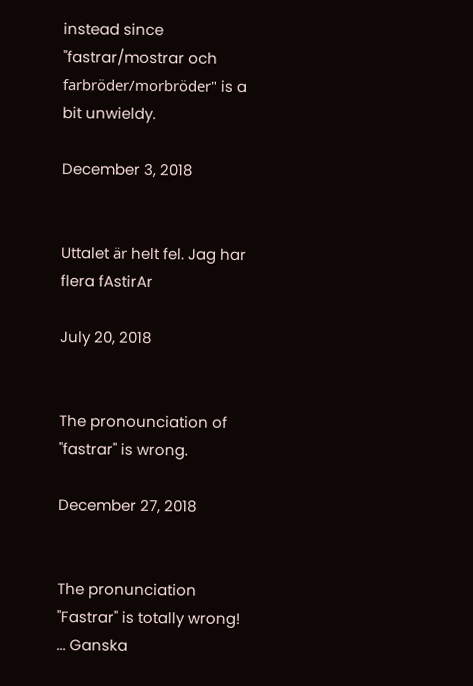instead since "fastrar/mostrar och farbröder/morbröder" is a bit unwieldy.

December 3, 2018


Uttalet är helt fel. Jag har flera fAstirAr

July 20, 2018


The pronounciation of "fastrar" is wrong.

December 27, 2018


The pronunciation "Fastrar" is totally wrong! ... Ganska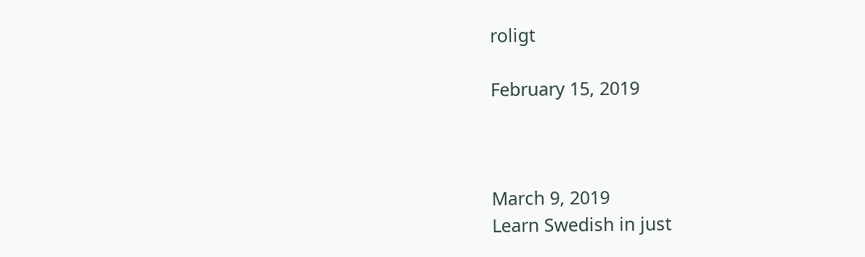roligt

February 15, 2019



March 9, 2019
Learn Swedish in just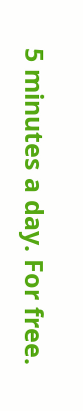5 minutes a day. For free.